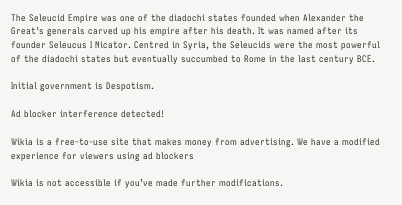The Seleucid Empire was one of the diadochi states founded when Alexander the Great's generals carved up his empire after his death. It was named after its founder Seleucus I Nicator. Centred in Syria, the Seleucids were the most powerful of the diadochi states but eventually succumbed to Rome in the last century BCE.

Initial government is Despotism.

Ad blocker interference detected!

Wikia is a free-to-use site that makes money from advertising. We have a modified experience for viewers using ad blockers

Wikia is not accessible if you’ve made further modifications.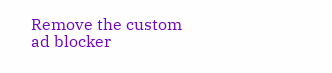Remove the custom ad blocker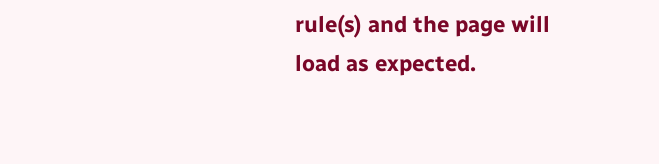rule(s) and the page will load as expected.